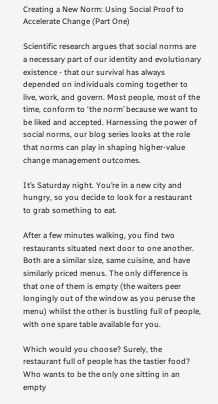Creating a New Norm: Using Social Proof to Accelerate Change (Part One)

Scientific research argues that social norms are a necessary part of our identity and evolutionary existence - that our survival has always depended on individuals coming together to live, work, and govern. Most people, most of the time, conform to ‘the norm’ because we want to be liked and accepted. Harnessing the power of social norms, our blog series looks at the role that norms can play in shaping higher-value change management outcomes.

It’s Saturday night. You’re in a new city and hungry, so you decide to look for a restaurant to grab something to eat.

After a few minutes walking, you find two restaurants situated next door to one another. Both are a similar size, same cuisine, and have similarly priced menus. The only difference is that one of them is empty (the waiters peer longingly out of the window as you peruse the menu) whilst the other is bustling full of people, with one spare table available for you.

Which would you choose? Surely, the restaurant full of people has the tastier food? Who wants to be the only one sitting in an empty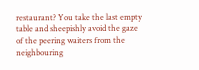restaurant? You take the last empty table and sheepishly avoid the gaze of the peering waiters from the neighbouring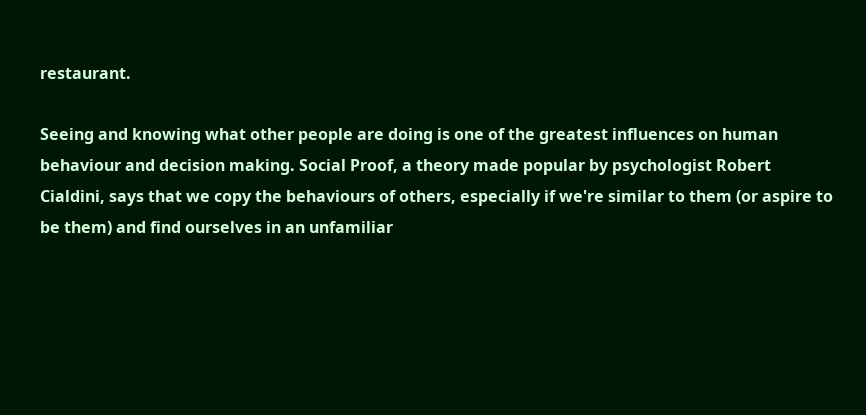restaurant.

Seeing and knowing what other people are doing is one of the greatest influences on human behaviour and decision making. Social Proof, a theory made popular by psychologist Robert Cialdini, says that we copy the behaviours of others, especially if we're similar to them (or aspire to be them) and find ourselves in an unfamiliar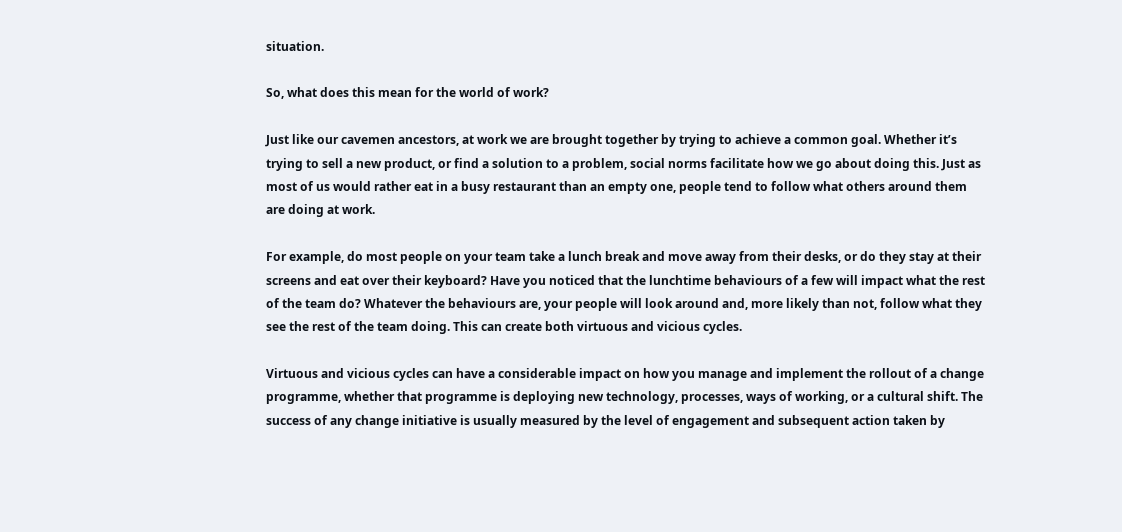situation.

So, what does this mean for the world of work?

Just like our cavemen ancestors, at work we are brought together by trying to achieve a common goal. Whether it’s trying to sell a new product, or find a solution to a problem, social norms facilitate how we go about doing this. Just as most of us would rather eat in a busy restaurant than an empty one, people tend to follow what others around them are doing at work.

For example, do most people on your team take a lunch break and move away from their desks, or do they stay at their screens and eat over their keyboard? Have you noticed that the lunchtime behaviours of a few will impact what the rest of the team do? Whatever the behaviours are, your people will look around and, more likely than not, follow what they see the rest of the team doing. This can create both virtuous and vicious cycles.

Virtuous and vicious cycles can have a considerable impact on how you manage and implement the rollout of a change programme, whether that programme is deploying new technology, processes, ways of working, or a cultural shift. The success of any change initiative is usually measured by the level of engagement and subsequent action taken by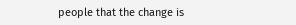people that the change is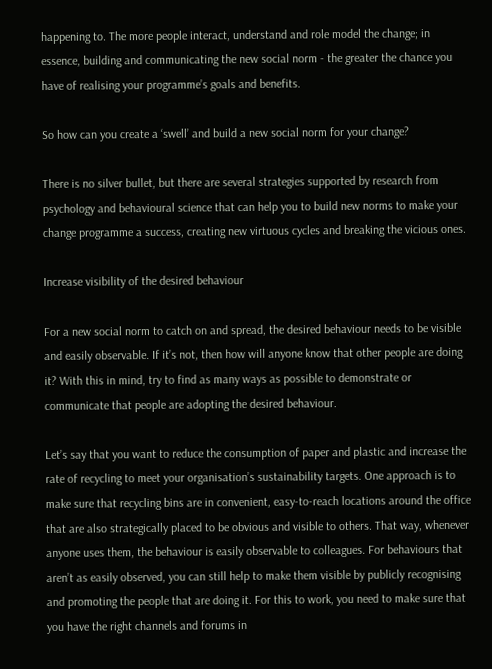happening to. The more people interact, understand and role model the change; in essence, building and communicating the new social norm - the greater the chance you have of realising your programme’s goals and benefits.

So how can you create a ‘swell’ and build a new social norm for your change?

There is no silver bullet, but there are several strategies supported by research from psychology and behavioural science that can help you to build new norms to make your change programme a success, creating new virtuous cycles and breaking the vicious ones.

Increase visibility of the desired behaviour

For a new social norm to catch on and spread, the desired behaviour needs to be visible and easily observable. If it’s not, then how will anyone know that other people are doing it? With this in mind, try to find as many ways as possible to demonstrate or communicate that people are adopting the desired behaviour.

Let’s say that you want to reduce the consumption of paper and plastic and increase the rate of recycling to meet your organisation’s sustainability targets. One approach is to make sure that recycling bins are in convenient, easy-to-reach locations around the office that are also strategically placed to be obvious and visible to others. That way, whenever anyone uses them, the behaviour is easily observable to colleagues. For behaviours that aren’t as easily observed, you can still help to make them visible by publicly recognising and promoting the people that are doing it. For this to work, you need to make sure that you have the right channels and forums in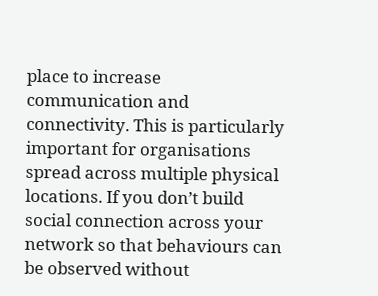place to increase communication and connectivity. This is particularly important for organisations spread across multiple physical locations. If you don’t build social connection across your network so that behaviours can be observed without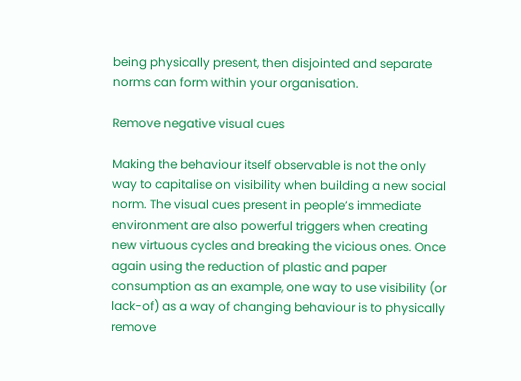being physically present, then disjointed and separate norms can form within your organisation.

Remove negative visual cues

Making the behaviour itself observable is not the only way to capitalise on visibility when building a new social norm. The visual cues present in people’s immediate environment are also powerful triggers when creating new virtuous cycles and breaking the vicious ones. Once again using the reduction of plastic and paper consumption as an example, one way to use visibility (or lack-of) as a way of changing behaviour is to physically remove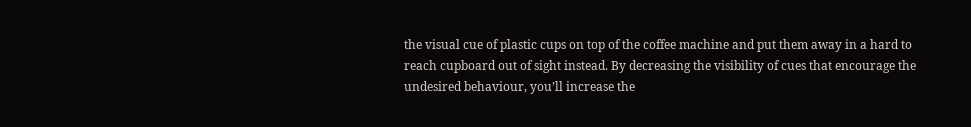the visual cue of plastic cups on top of the coffee machine and put them away in a hard to reach cupboard out of sight instead. By decreasing the visibility of cues that encourage the undesired behaviour, you’ll increase the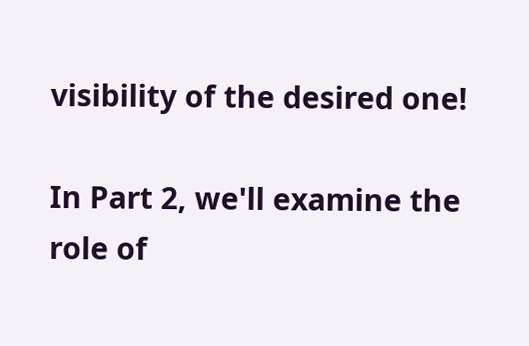visibility of the desired one!

In Part 2, we'll examine the role of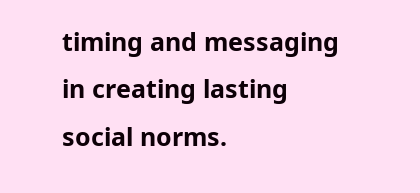timing and messaging in creating lasting social norms.